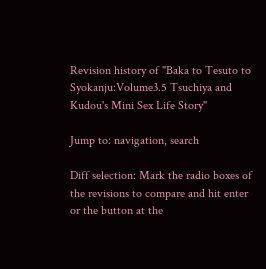Revision history of "Baka to Tesuto to Syokanju:Volume3.5 Tsuchiya and Kudou's Mini Sex Life Story"

Jump to: navigation, search

Diff selection: Mark the radio boxes of the revisions to compare and hit enter or the button at the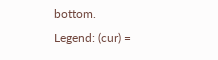bottom.
Legend: (cur) =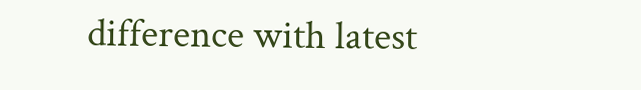difference with latest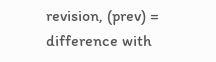revision, (prev) = difference with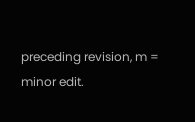preceding revision, m = minor edit.